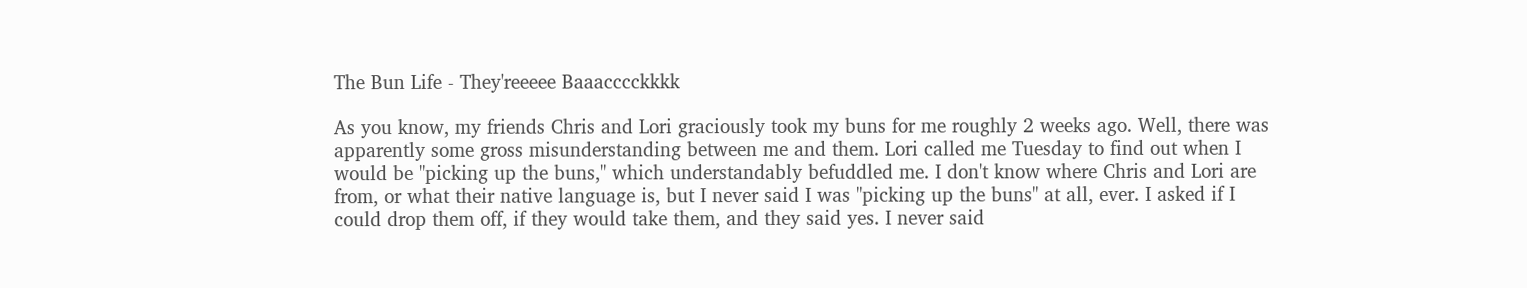The Bun Life - They'reeeee Baaacccckkkk

As you know, my friends Chris and Lori graciously took my buns for me roughly 2 weeks ago. Well, there was apparently some gross misunderstanding between me and them. Lori called me Tuesday to find out when I would be "picking up the buns," which understandably befuddled me. I don't know where Chris and Lori are from, or what their native language is, but I never said I was "picking up the buns" at all, ever. I asked if I could drop them off, if they would take them, and they said yes. I never said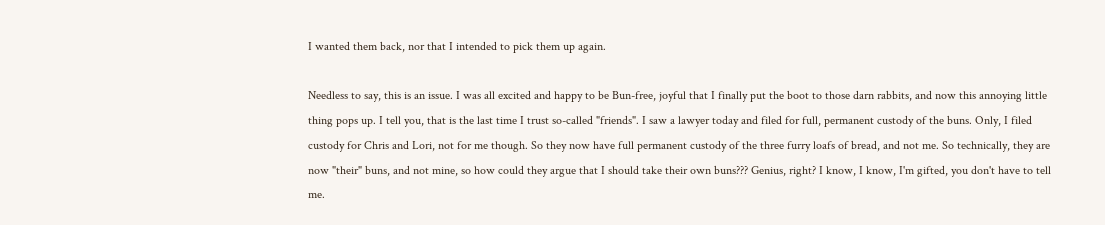I wanted them back, nor that I intended to pick them up again.

Needless to say, this is an issue. I was all excited and happy to be Bun-free, joyful that I finally put the boot to those darn rabbits, and now this annoying little thing pops up. I tell you, that is the last time I trust so-called "friends". I saw a lawyer today and filed for full, permanent custody of the buns. Only, I filed custody for Chris and Lori, not for me though. So they now have full permanent custody of the three furry loafs of bread, and not me. So technically, they are now "their" buns, and not mine, so how could they argue that I should take their own buns??? Genius, right? I know, I know, I'm gifted, you don't have to tell me.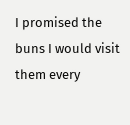I promised the buns I would visit them every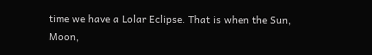time we have a Lolar Eclipse. That is when the Sun, Moon,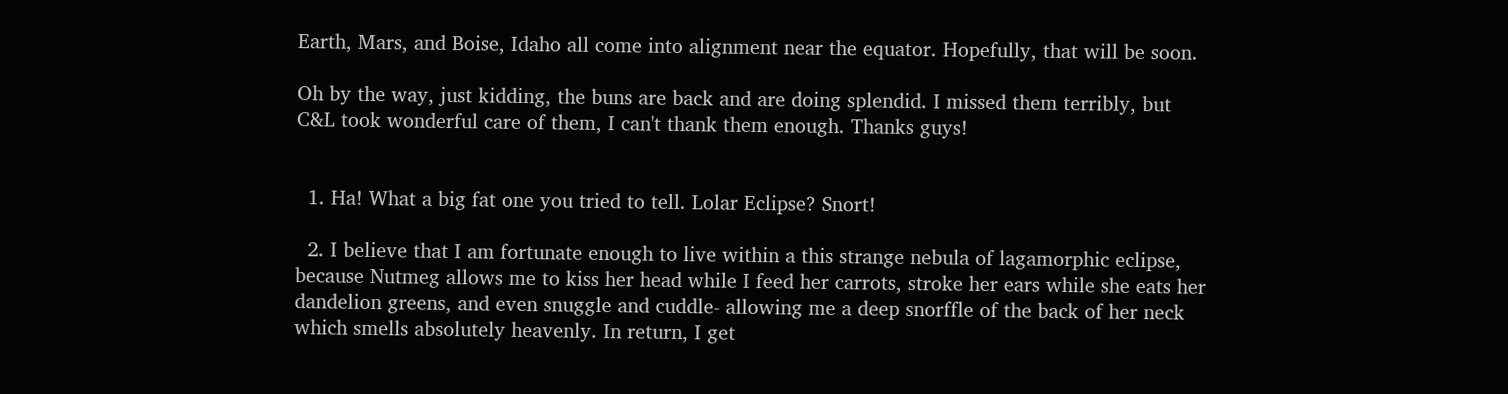Earth, Mars, and Boise, Idaho all come into alignment near the equator. Hopefully, that will be soon.

Oh by the way, just kidding, the buns are back and are doing splendid. I missed them terribly, but C&L took wonderful care of them, I can't thank them enough. Thanks guys!


  1. Ha! What a big fat one you tried to tell. Lolar Eclipse? Snort!

  2. I believe that I am fortunate enough to live within a this strange nebula of lagamorphic eclipse, because Nutmeg allows me to kiss her head while I feed her carrots, stroke her ears while she eats her dandelion greens, and even snuggle and cuddle- allowing me a deep snorffle of the back of her neck which smells absolutely heavenly. In return, I get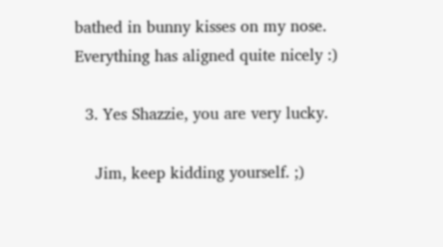bathed in bunny kisses on my nose. Everything has aligned quite nicely :)

  3. Yes Shazzie, you are very lucky.

    Jim, keep kidding yourself. ;)